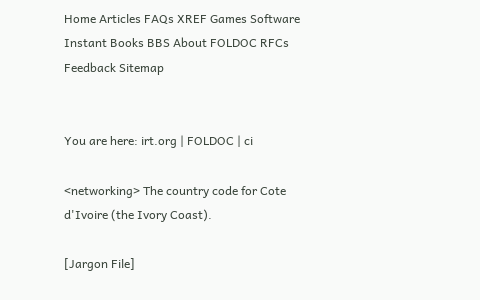Home Articles FAQs XREF Games Software Instant Books BBS About FOLDOC RFCs Feedback Sitemap


You are here: irt.org | FOLDOC | ci

<networking> The country code for Cote d'Ivoire (the Ivory Coast).

[Jargon File]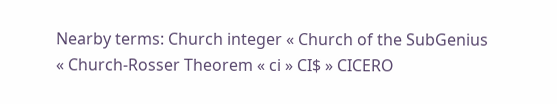Nearby terms: Church integer « Church of the SubGenius « Church-Rosser Theorem « ci » CI$ » CICERO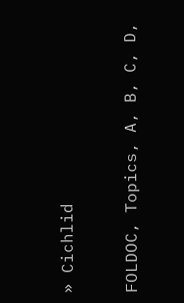» Cichlid

FOLDOC, Topics, A, B, C, D,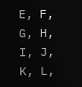E, F, G, H, I, J, K, L,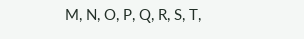M, N, O, P, Q, R, S, T,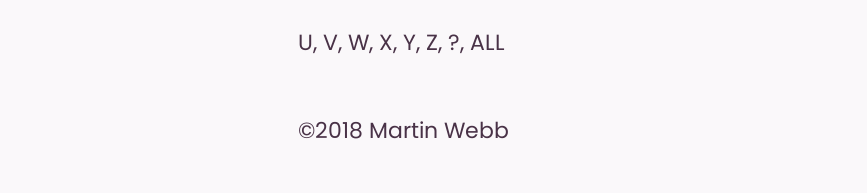U, V, W, X, Y, Z, ?, ALL

©2018 Martin Webb